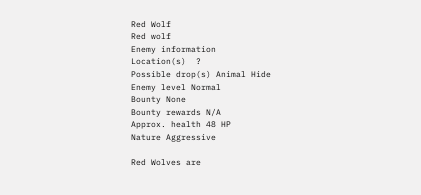Red Wolf
Red wolf
Enemy information
Location(s)  ?
Possible drop(s) Animal Hide
Enemy level Normal
Bounty None
Bounty rewards N/A
Approx. health 48 HP
Nature Aggressive

Red Wolves are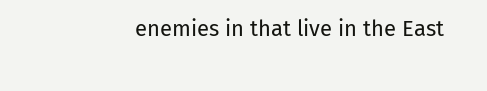enemies in that live in the East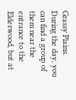Grassy Plains. During the day, you can find a group of them near the entrance to the Elderwood, but at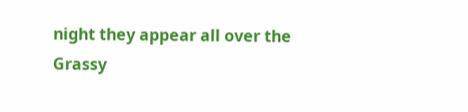night they appear all over the Grassy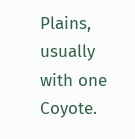Plains, usually with one Coyote.